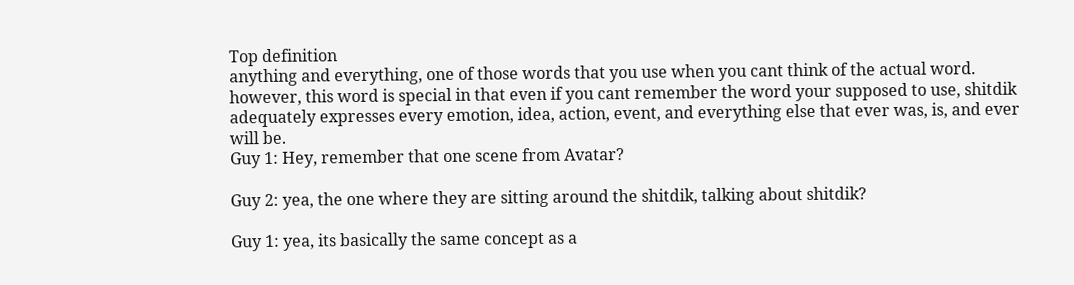Top definition
anything and everything, one of those words that you use when you cant think of the actual word. however, this word is special in that even if you cant remember the word your supposed to use, shitdik adequately expresses every emotion, idea, action, event, and everything else that ever was, is, and ever will be.
Guy 1: Hey, remember that one scene from Avatar?

Guy 2: yea, the one where they are sitting around the shitdik, talking about shitdik?

Guy 1: yea, its basically the same concept as a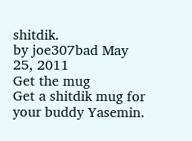shitdik.
by joe307bad May 25, 2011
Get the mug
Get a shitdik mug for your buddy Yasemin.